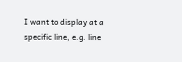I want to display at a specific line, e.g. line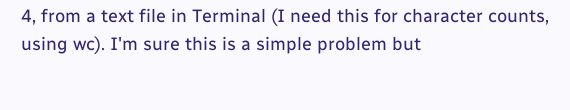4, from a text file in Terminal (I need this for character counts, using wc). I'm sure this is a simple problem but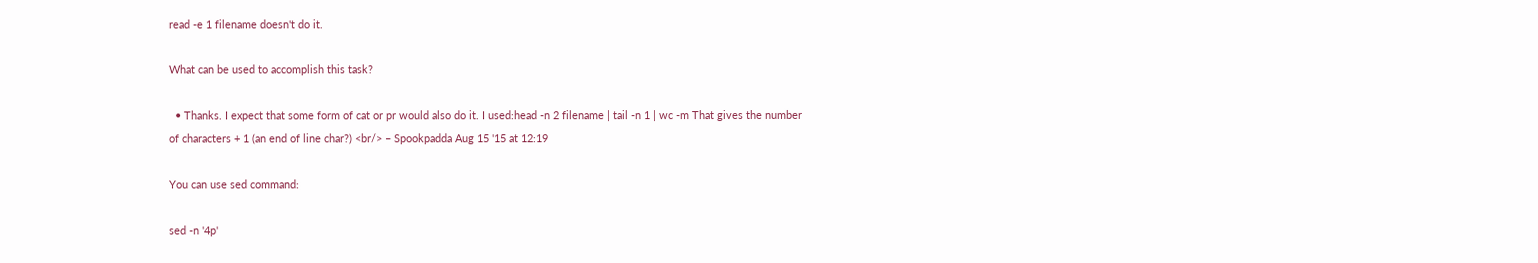read -e 1 filename doesn't do it.

What can be used to accomplish this task?

  • Thanks. I expect that some form of cat or pr would also do it. I used:head -n 2 filename | tail -n 1 | wc -m That gives the number of characters + 1 (an end of line char?) <br/> – Spookpadda Aug 15 '15 at 12:19

You can use sed command:

sed -n '4p'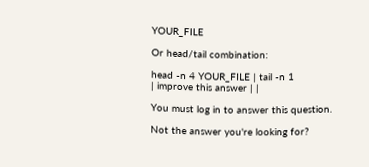YOUR_FILE

Or head/tail combination:

head -n 4 YOUR_FILE | tail -n 1
| improve this answer | |

You must log in to answer this question.

Not the answer you're looking for?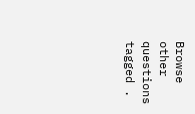Browse other questions tagged .